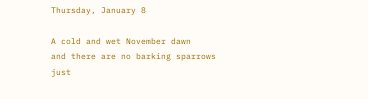Thursday, January 8

A cold and wet November dawn
and there are no barking sparrows
just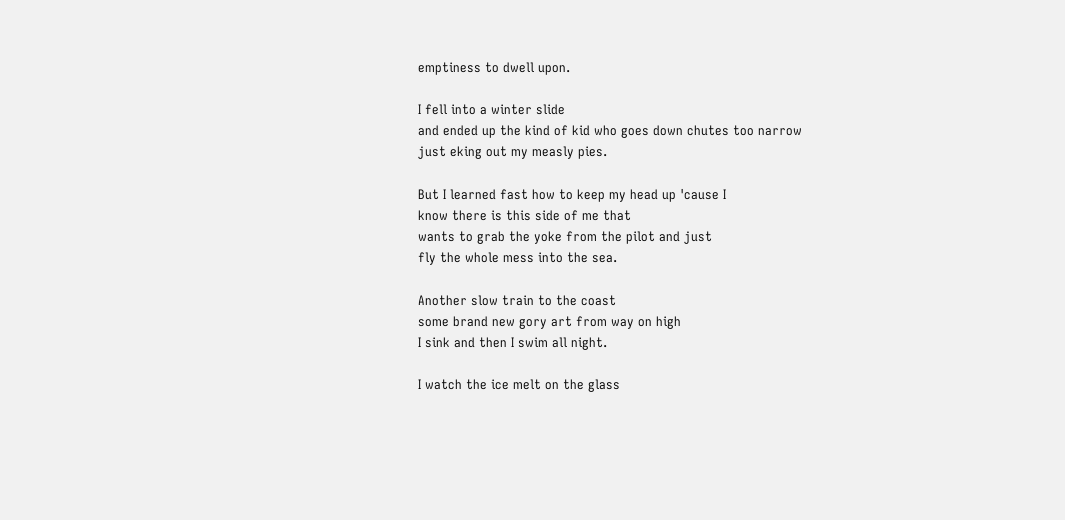emptiness to dwell upon.

I fell into a winter slide
and ended up the kind of kid who goes down chutes too narrow
just eking out my measly pies.

But I learned fast how to keep my head up 'cause I
know there is this side of me that
wants to grab the yoke from the pilot and just
fly the whole mess into the sea.

Another slow train to the coast
some brand new gory art from way on high
I sink and then I swim all night.

I watch the ice melt on the glass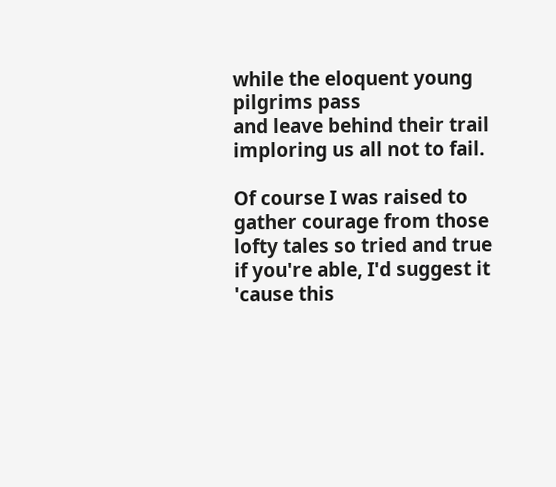while the eloquent young pilgrims pass
and leave behind their trail
imploring us all not to fail.

Of course I was raised to gather courage from those
lofty tales so tried and true
if you're able, I'd suggest it 'cause this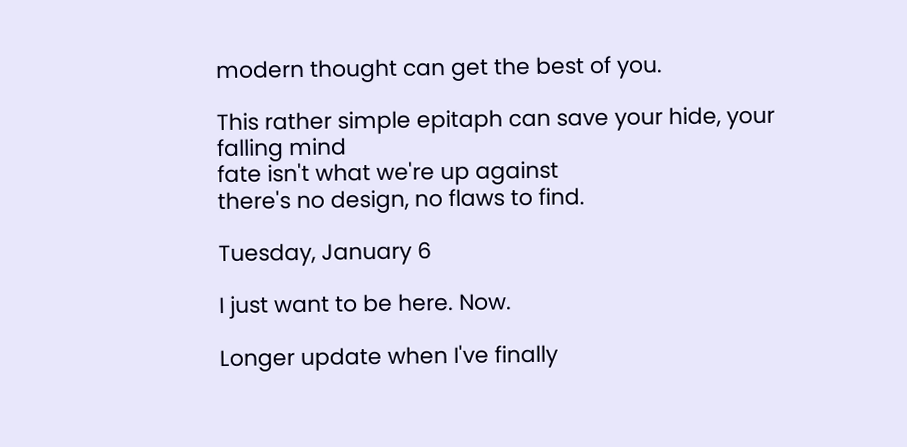modern thought can get the best of you.

This rather simple epitaph can save your hide, your falling mind
fate isn't what we're up against
there's no design, no flaws to find.

Tuesday, January 6

I just want to be here. Now.

Longer update when I've finally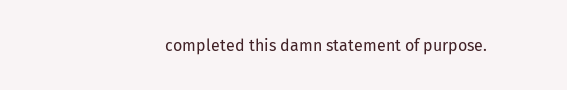completed this damn statement of purpose.